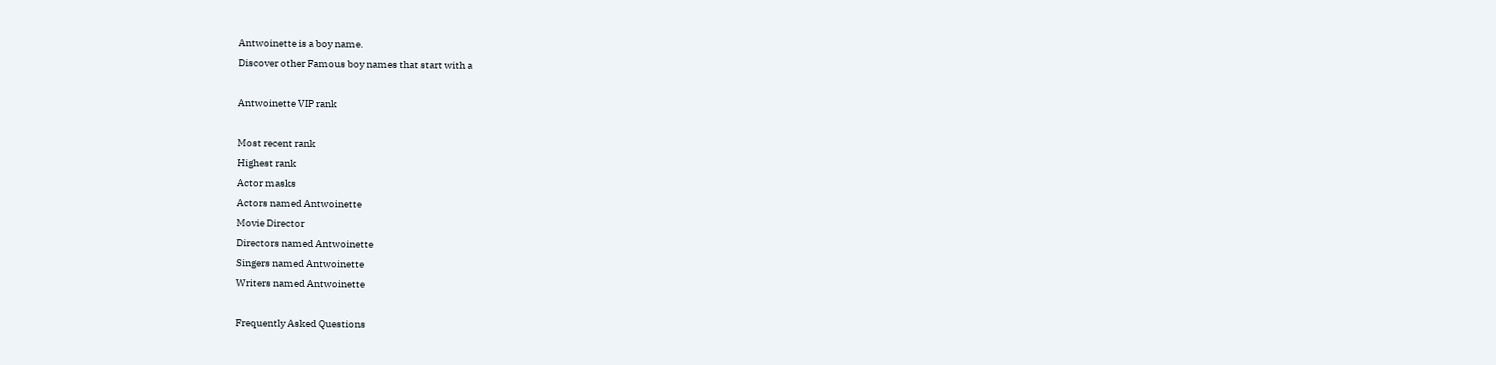Antwoinette is a boy name.
Discover other Famous boy names that start with a

Antwoinette VIP rank

Most recent rank
Highest rank
Actor masks
Actors named Antwoinette
Movie Director
Directors named Antwoinette
Singers named Antwoinette
Writers named Antwoinette

Frequently Asked Questions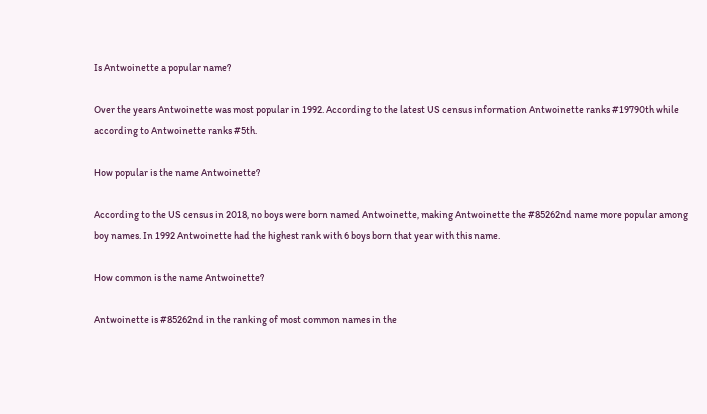Is Antwoinette a popular name?

Over the years Antwoinette was most popular in 1992. According to the latest US census information Antwoinette ranks #19790th while according to Antwoinette ranks #5th.

How popular is the name Antwoinette?

According to the US census in 2018, no boys were born named Antwoinette, making Antwoinette the #85262nd name more popular among boy names. In 1992 Antwoinette had the highest rank with 6 boys born that year with this name.

How common is the name Antwoinette?

Antwoinette is #85262nd in the ranking of most common names in the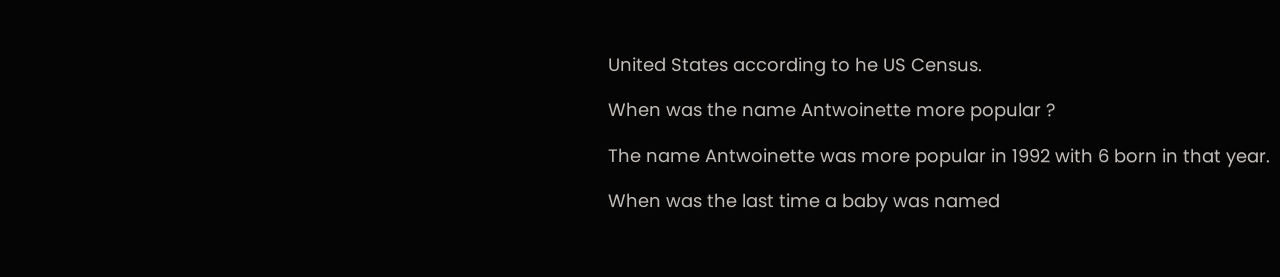United States according to he US Census.

When was the name Antwoinette more popular ?

The name Antwoinette was more popular in 1992 with 6 born in that year.

When was the last time a baby was named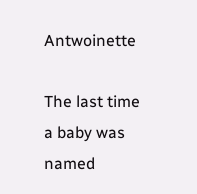Antwoinette

The last time a baby was named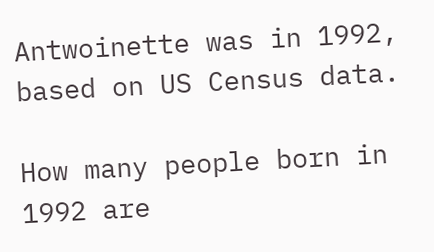Antwoinette was in 1992, based on US Census data.

How many people born in 1992 are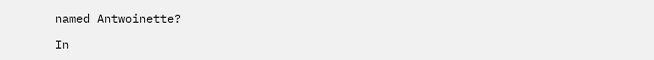named Antwoinette?

In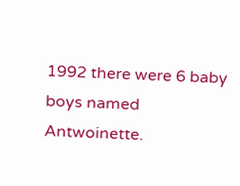1992 there were 6 baby boys named Antwoinette.